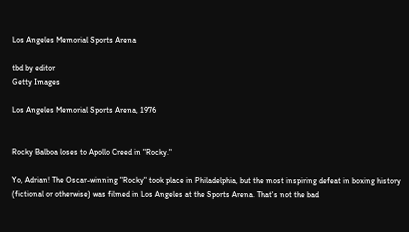Los Angeles Memorial Sports Arena

tbd by editor
Getty Images

Los Angeles Memorial Sports Arena, 1976


Rocky Balboa loses to Apollo Creed in "Rocky."

Yo, Adrian! The Oscar-winning "Rocky" took place in Philadelphia, but the most inspiring defeat in boxing history (fictional or otherwise) was filmed in Los Angeles at the Sports Arena. That's not the bad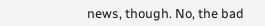news, though. No, the bad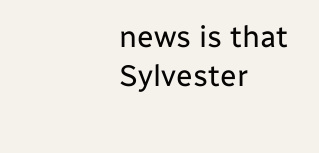news is that Sylvester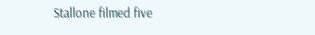Stallone filmed five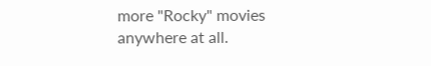more "Rocky" movies anywhere at all.